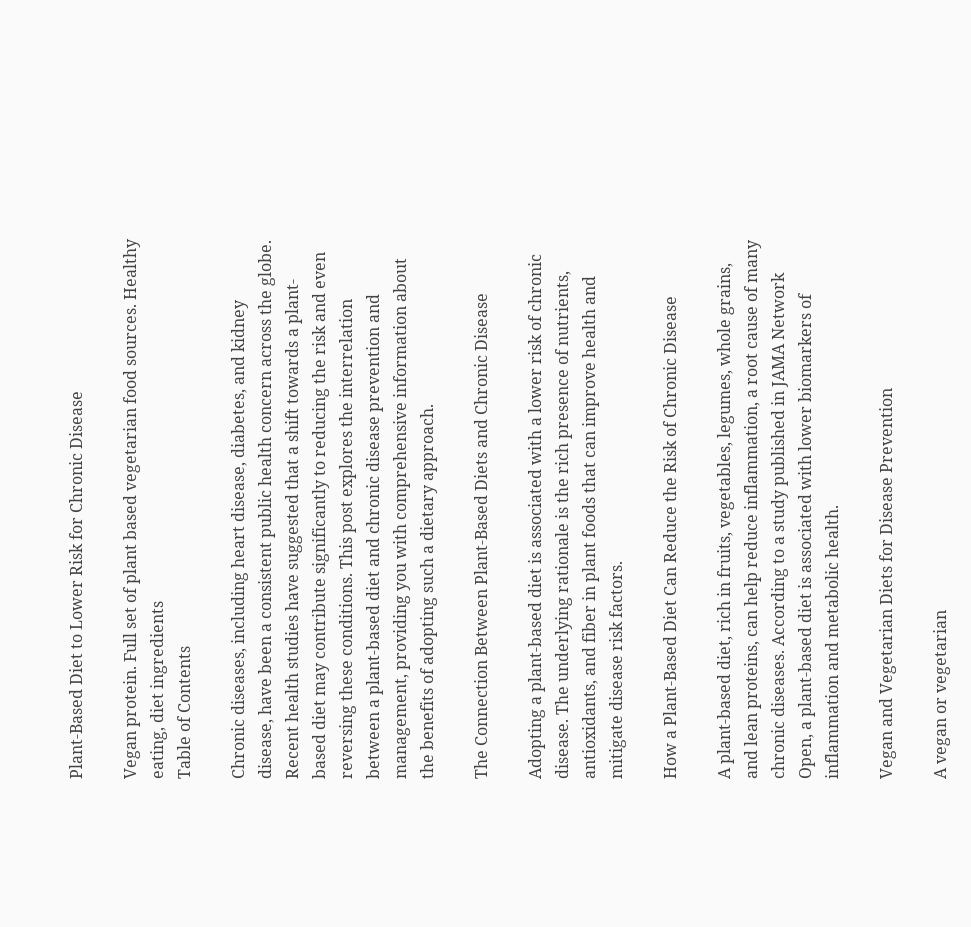Plant-Based Diet to Lower Risk for Chronic Disease

Vegan protein. Full set of plant based vegetarian food sources. Healthy eating, diet ingredients
Table of Contents

Chronic diseases, including heart disease, diabetes, and kidney disease, have been a consistent public health concern across the globe. Recent health studies have suggested that a shift towards a plant-based diet may contribute significantly to reducing the risk and even reversing these conditions. This post explores the interrelation between a plant-based diet and chronic disease prevention and management, providing you with comprehensive information about the benefits of adopting such a dietary approach.

The Connection Between Plant-Based Diets and Chronic Disease

Adopting a plant-based diet is associated with a lower risk of chronic disease. The underlying rationale is the rich presence of nutrients, antioxidants, and fiber in plant foods that can improve health and mitigate disease risk factors.

How a Plant-Based Diet Can Reduce the Risk of Chronic Disease

A plant-based diet, rich in fruits, vegetables, legumes, whole grains, and lean proteins, can help reduce inflammation, a root cause of many chronic diseases. According to a study published in JAMA Network Open, a plant-based diet is associated with lower biomarkers of inflammation and metabolic health.

Vegan and Vegetarian Diets for Disease Prevention

A vegan or vegetarian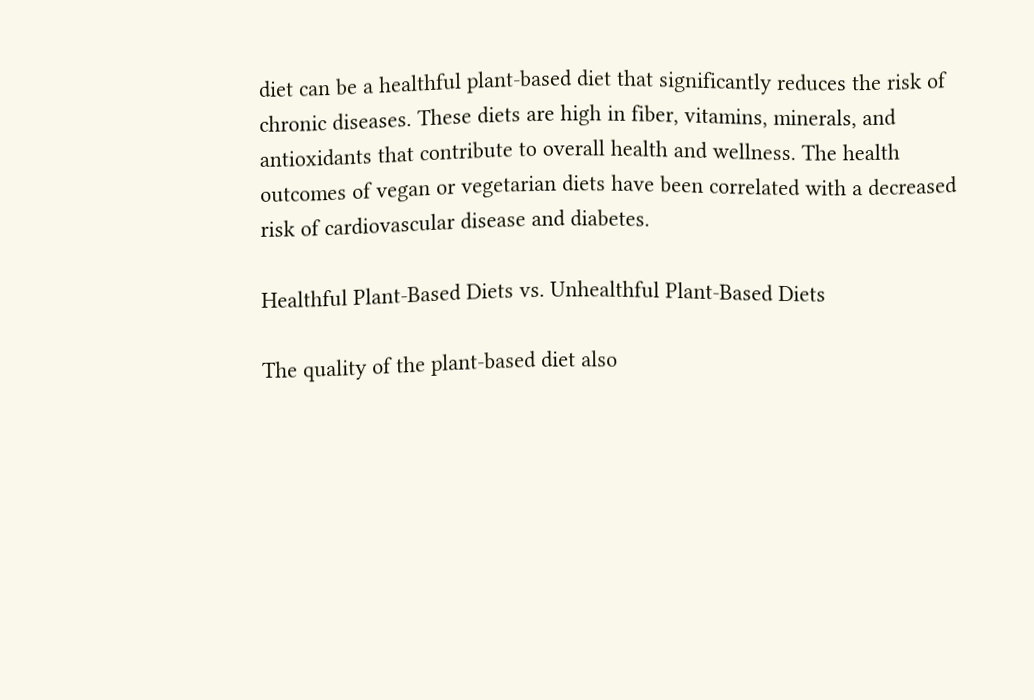diet can be a healthful plant-based diet that significantly reduces the risk of chronic diseases. These diets are high in fiber, vitamins, minerals, and antioxidants that contribute to overall health and wellness. The health outcomes of vegan or vegetarian diets have been correlated with a decreased risk of cardiovascular disease and diabetes.

Healthful Plant-Based Diets vs. Unhealthful Plant-Based Diets

The quality of the plant-based diet also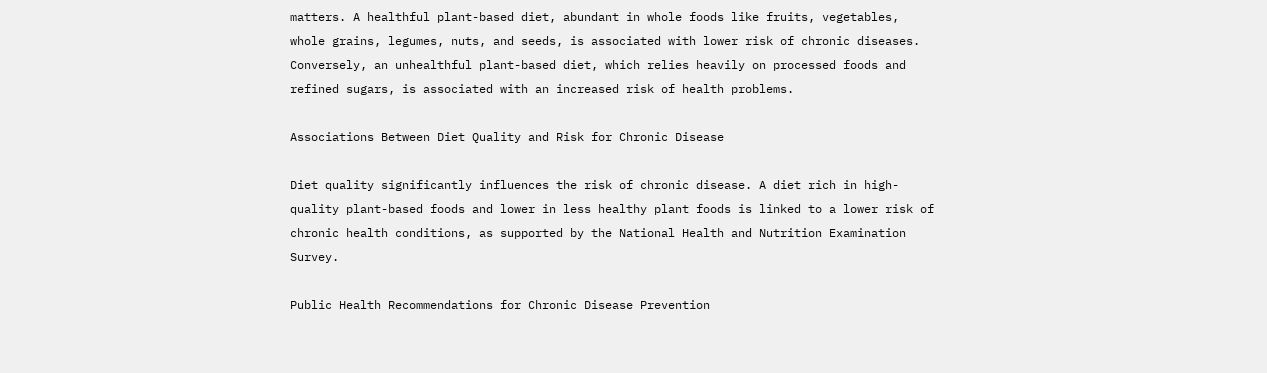matters. A healthful plant-based diet, abundant in whole foods like fruits, vegetables, whole grains, legumes, nuts, and seeds, is associated with lower risk of chronic diseases. Conversely, an unhealthful plant-based diet, which relies heavily on processed foods and refined sugars, is associated with an increased risk of health problems.

Associations Between Diet Quality and Risk for Chronic Disease

Diet quality significantly influences the risk of chronic disease. A diet rich in high-quality plant-based foods and lower in less healthy plant foods is linked to a lower risk of chronic health conditions, as supported by the National Health and Nutrition Examination Survey.

Public Health Recommendations for Chronic Disease Prevention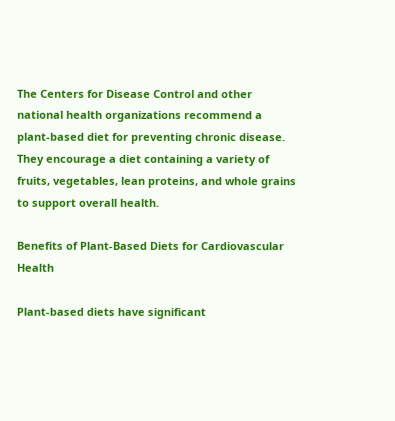The Centers for Disease Control and other national health organizations recommend a plant-based diet for preventing chronic disease. They encourage a diet containing a variety of fruits, vegetables, lean proteins, and whole grains to support overall health.

Benefits of Plant-Based Diets for Cardiovascular Health

Plant-based diets have significant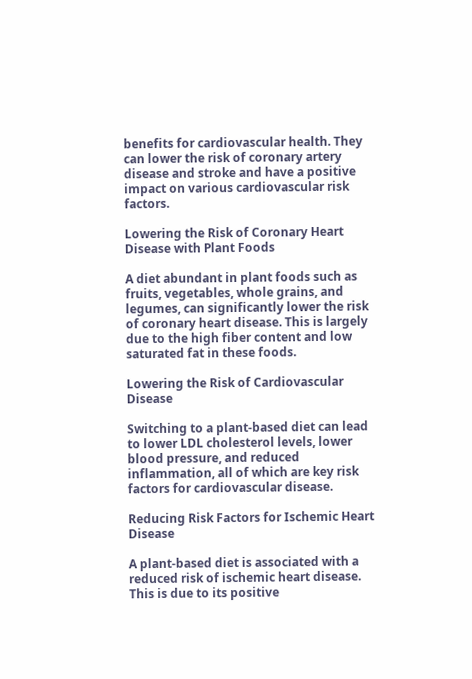benefits for cardiovascular health. They can lower the risk of coronary artery disease and stroke and have a positive impact on various cardiovascular risk factors.

Lowering the Risk of Coronary Heart Disease with Plant Foods

A diet abundant in plant foods such as fruits, vegetables, whole grains, and legumes, can significantly lower the risk of coronary heart disease. This is largely due to the high fiber content and low saturated fat in these foods.

Lowering the Risk of Cardiovascular Disease

Switching to a plant-based diet can lead to lower LDL cholesterol levels, lower blood pressure, and reduced inflammation, all of which are key risk factors for cardiovascular disease.

Reducing Risk Factors for Ischemic Heart Disease

A plant-based diet is associated with a reduced risk of ischemic heart disease. This is due to its positive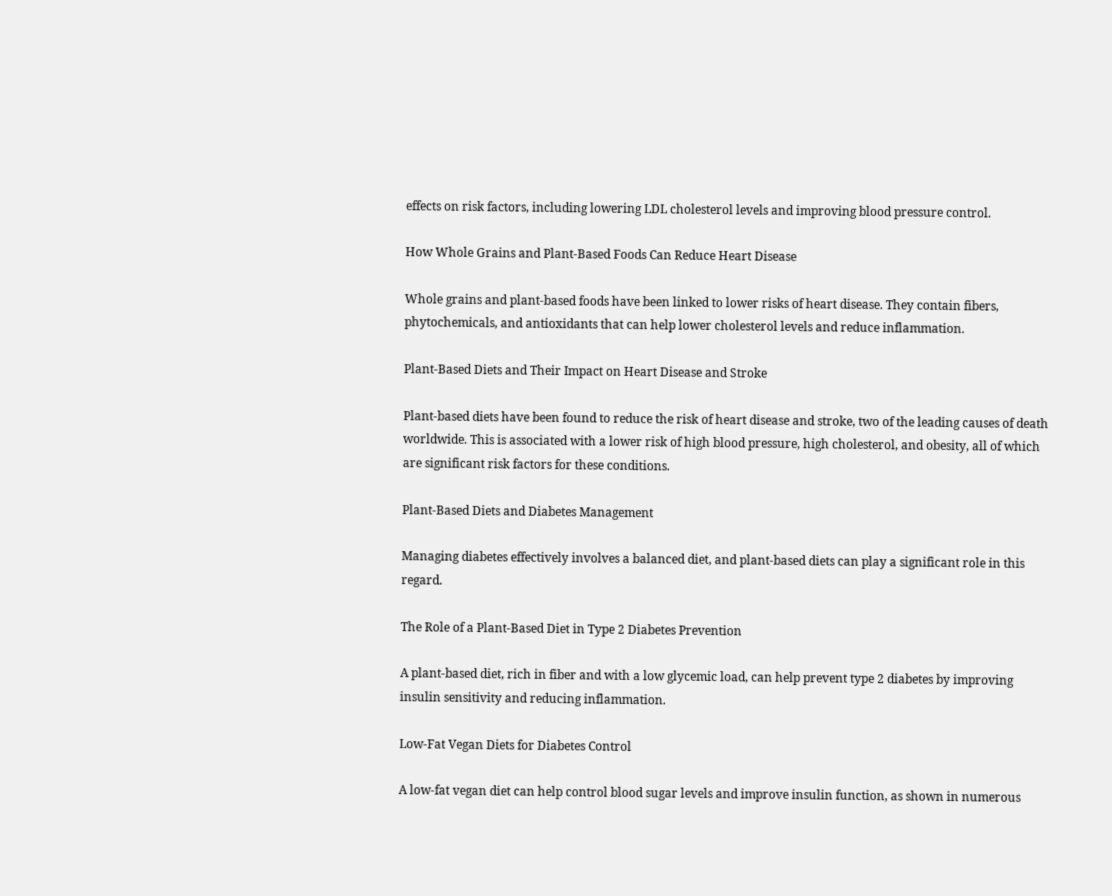effects on risk factors, including lowering LDL cholesterol levels and improving blood pressure control.

How Whole Grains and Plant-Based Foods Can Reduce Heart Disease

Whole grains and plant-based foods have been linked to lower risks of heart disease. They contain fibers, phytochemicals, and antioxidants that can help lower cholesterol levels and reduce inflammation.

Plant-Based Diets and Their Impact on Heart Disease and Stroke

Plant-based diets have been found to reduce the risk of heart disease and stroke, two of the leading causes of death worldwide. This is associated with a lower risk of high blood pressure, high cholesterol, and obesity, all of which are significant risk factors for these conditions.

Plant-Based Diets and Diabetes Management

Managing diabetes effectively involves a balanced diet, and plant-based diets can play a significant role in this regard.

The Role of a Plant-Based Diet in Type 2 Diabetes Prevention

A plant-based diet, rich in fiber and with a low glycemic load, can help prevent type 2 diabetes by improving insulin sensitivity and reducing inflammation.

Low-Fat Vegan Diets for Diabetes Control

A low-fat vegan diet can help control blood sugar levels and improve insulin function, as shown in numerous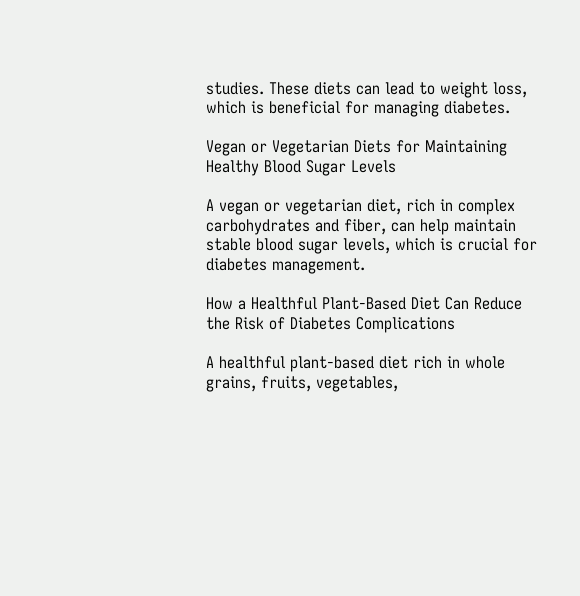studies. These diets can lead to weight loss, which is beneficial for managing diabetes.

Vegan or Vegetarian Diets for Maintaining Healthy Blood Sugar Levels

A vegan or vegetarian diet, rich in complex carbohydrates and fiber, can help maintain stable blood sugar levels, which is crucial for diabetes management.

How a Healthful Plant-Based Diet Can Reduce the Risk of Diabetes Complications

A healthful plant-based diet rich in whole grains, fruits, vegetables,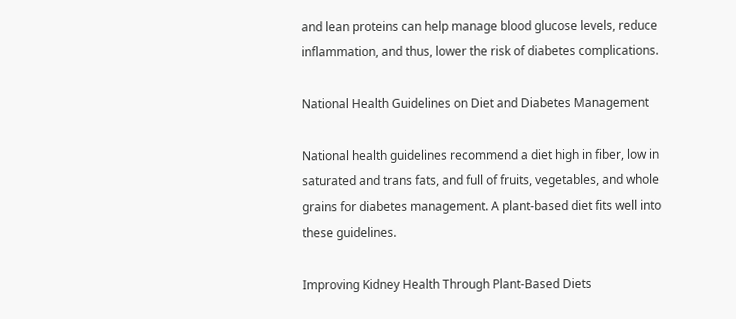and lean proteins can help manage blood glucose levels, reduce inflammation, and thus, lower the risk of diabetes complications.

National Health Guidelines on Diet and Diabetes Management

National health guidelines recommend a diet high in fiber, low in saturated and trans fats, and full of fruits, vegetables, and whole grains for diabetes management. A plant-based diet fits well into these guidelines.

Improving Kidney Health Through Plant-Based Diets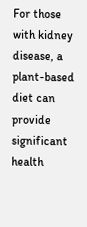For those with kidney disease, a plant-based diet can provide significant health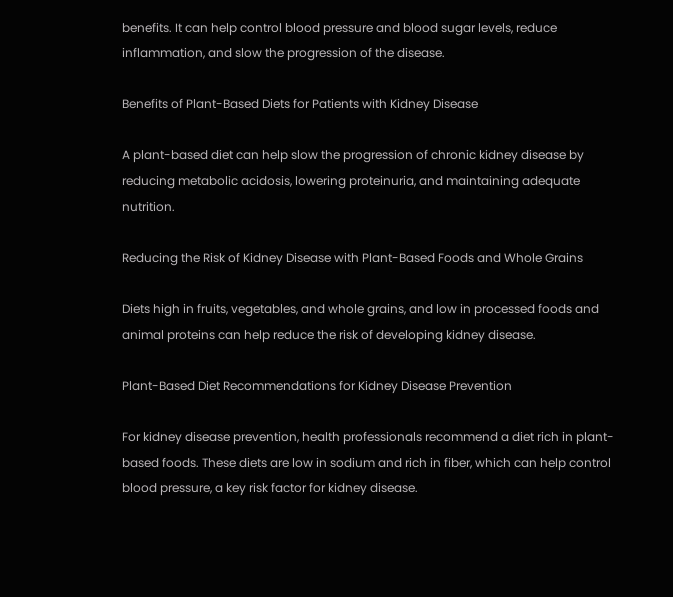benefits. It can help control blood pressure and blood sugar levels, reduce inflammation, and slow the progression of the disease.

Benefits of Plant-Based Diets for Patients with Kidney Disease

A plant-based diet can help slow the progression of chronic kidney disease by reducing metabolic acidosis, lowering proteinuria, and maintaining adequate nutrition.

Reducing the Risk of Kidney Disease with Plant-Based Foods and Whole Grains

Diets high in fruits, vegetables, and whole grains, and low in processed foods and animal proteins can help reduce the risk of developing kidney disease.

Plant-Based Diet Recommendations for Kidney Disease Prevention

For kidney disease prevention, health professionals recommend a diet rich in plant-based foods. These diets are low in sodium and rich in fiber, which can help control blood pressure, a key risk factor for kidney disease.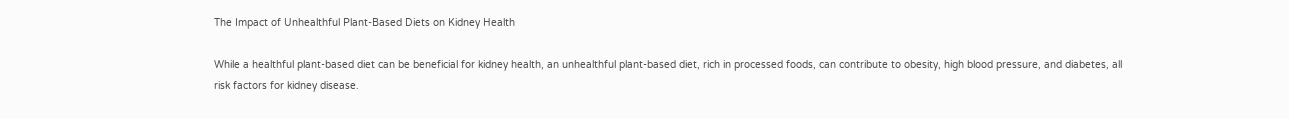The Impact of Unhealthful Plant-Based Diets on Kidney Health

While a healthful plant-based diet can be beneficial for kidney health, an unhealthful plant-based diet, rich in processed foods, can contribute to obesity, high blood pressure, and diabetes, all risk factors for kidney disease.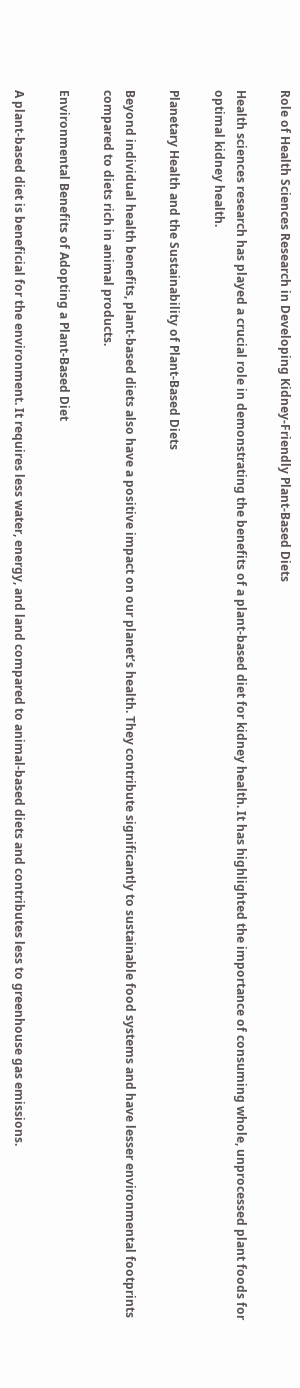Role of Health Sciences Research in Developing Kidney-Friendly Plant-Based Diets

Health sciences research has played a crucial role in demonstrating the benefits of a plant-based diet for kidney health. It has highlighted the importance of consuming whole, unprocessed plant foods for optimal kidney health.

Planetary Health and the Sustainability of Plant-Based Diets

Beyond individual health benefits, plant-based diets also have a positive impact on our planet’s health. They contribute significantly to sustainable food systems and have lesser environmental footprints compared to diets rich in animal products.

Environmental Benefits of Adopting a Plant-Based Diet

A plant-based diet is beneficial for the environment. It requires less water, energy, and land compared to animal-based diets and contributes less to greenhouse gas emissions.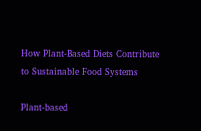How Plant-Based Diets Contribute to Sustainable Food Systems

Plant-based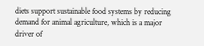diets support sustainable food systems by reducing demand for animal agriculture, which is a major driver of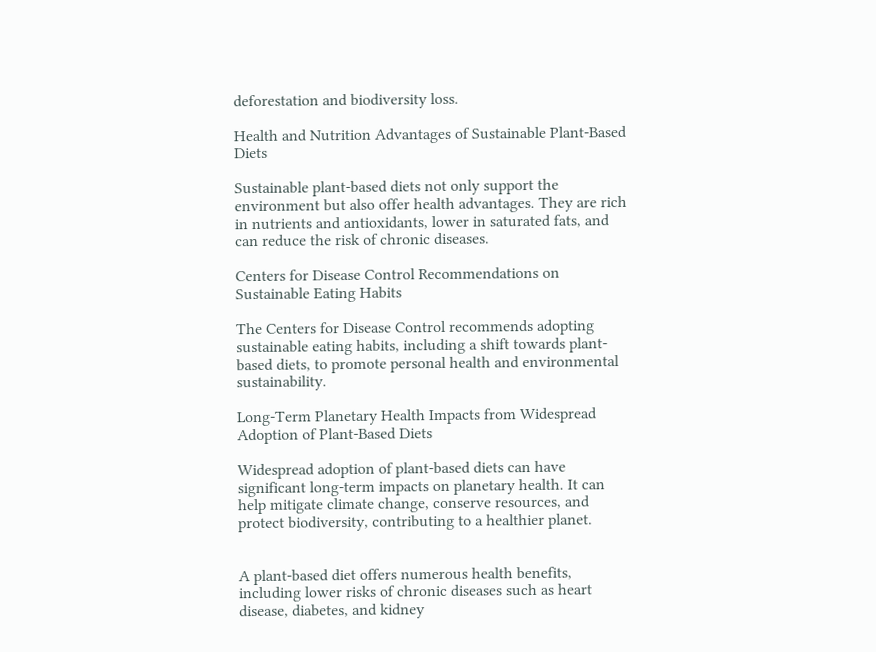deforestation and biodiversity loss.

Health and Nutrition Advantages of Sustainable Plant-Based Diets

Sustainable plant-based diets not only support the environment but also offer health advantages. They are rich in nutrients and antioxidants, lower in saturated fats, and can reduce the risk of chronic diseases.

Centers for Disease Control Recommendations on Sustainable Eating Habits

The Centers for Disease Control recommends adopting sustainable eating habits, including a shift towards plant-based diets, to promote personal health and environmental sustainability.

Long-Term Planetary Health Impacts from Widespread Adoption of Plant-Based Diets

Widespread adoption of plant-based diets can have significant long-term impacts on planetary health. It can help mitigate climate change, conserve resources, and protect biodiversity, contributing to a healthier planet.


A plant-based diet offers numerous health benefits, including lower risks of chronic diseases such as heart disease, diabetes, and kidney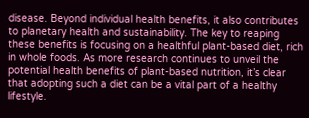disease. Beyond individual health benefits, it also contributes to planetary health and sustainability. The key to reaping these benefits is focusing on a healthful plant-based diet, rich in whole foods. As more research continues to unveil the potential health benefits of plant-based nutrition, it’s clear that adopting such a diet can be a vital part of a healthy lifestyle.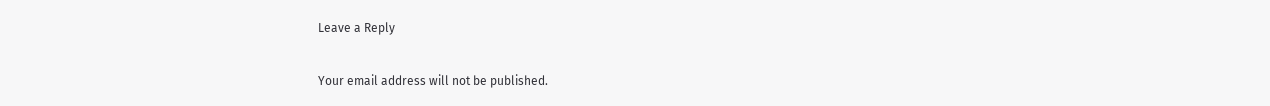Leave a Reply

Your email address will not be published.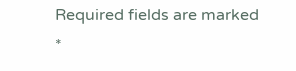Required fields are marked *